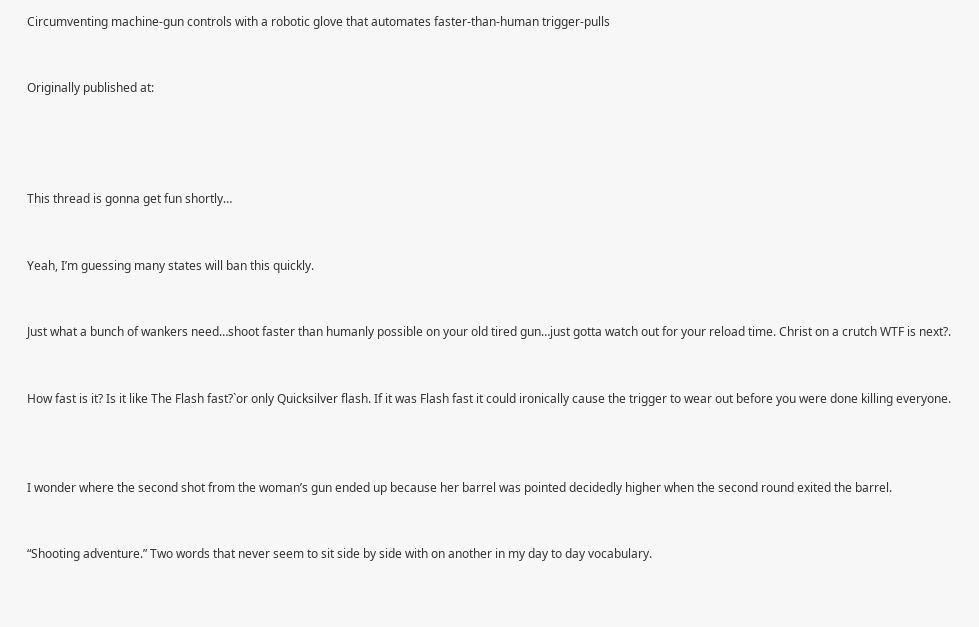Circumventing machine-gun controls with a robotic glove that automates faster-than-human trigger-pulls


Originally published at:




This thread is gonna get fun shortly…


Yeah, I’m guessing many states will ban this quickly.


Just what a bunch of wankers need…shoot faster than humanly possible on your old tired gun…just gotta watch out for your reload time. Christ on a crutch WTF is next?.


How fast is it? Is it like The Flash fast?`or only Quicksilver flash. If it was Flash fast it could ironically cause the trigger to wear out before you were done killing everyone.



I wonder where the second shot from the woman’s gun ended up because her barrel was pointed decidedly higher when the second round exited the barrel.


“Shooting adventure.” Two words that never seem to sit side by side with on another in my day to day vocabulary.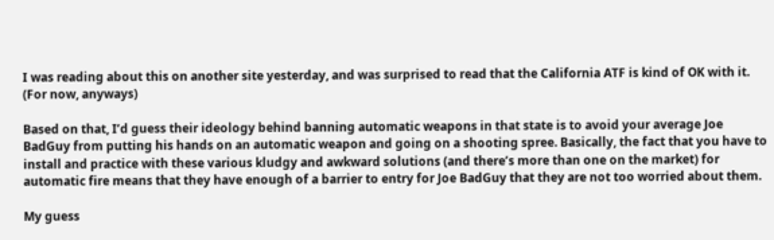I was reading about this on another site yesterday, and was surprised to read that the California ATF is kind of OK with it. (For now, anyways)

Based on that, I’d guess their ideology behind banning automatic weapons in that state is to avoid your average Joe BadGuy from putting his hands on an automatic weapon and going on a shooting spree. Basically, the fact that you have to install and practice with these various kludgy and awkward solutions (and there’s more than one on the market) for automatic fire means that they have enough of a barrier to entry for Joe BadGuy that they are not too worried about them.

My guess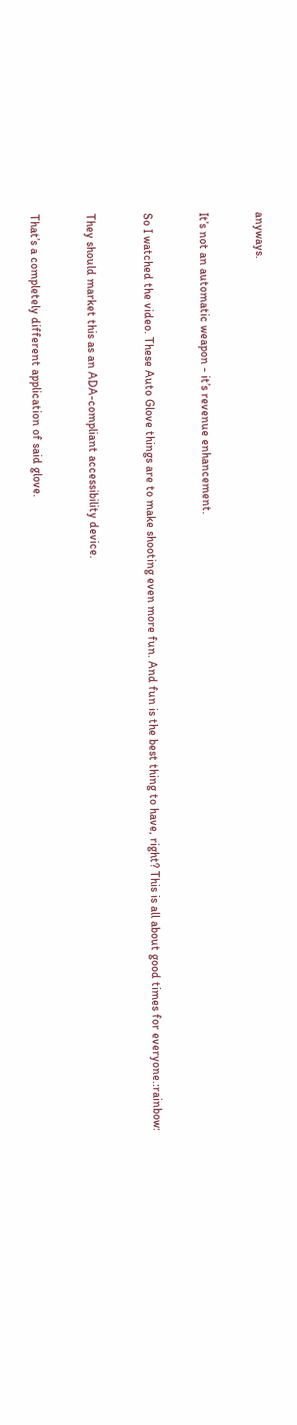anyways.


It’s not an automatic weapon - it’s revenue enhancement.


So I watched the video. These Auto Glove things are to make shooting even more fun. And fun is the best thing to have, right? This is all about good times for everyone.:rainbow:


They should market this as an ADA-compliant accessibility device.


That’s a completely different application of said glove.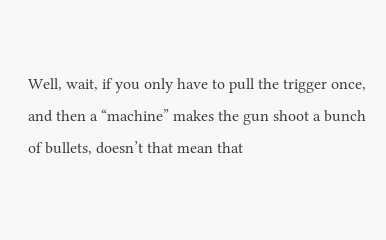Well, wait, if you only have to pull the trigger once, and then a “machine” makes the gun shoot a bunch of bullets, doesn’t that mean that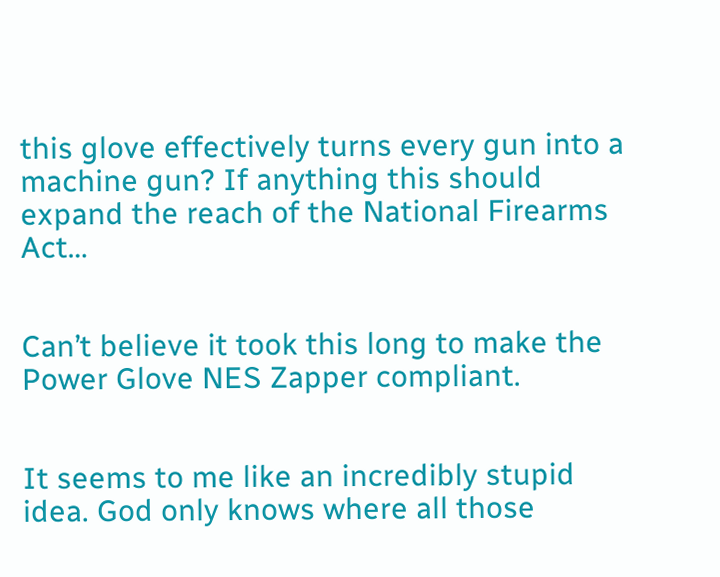this glove effectively turns every gun into a machine gun? If anything this should expand the reach of the National Firearms Act…


Can’t believe it took this long to make the Power Glove NES Zapper compliant.


It seems to me like an incredibly stupid idea. God only knows where all those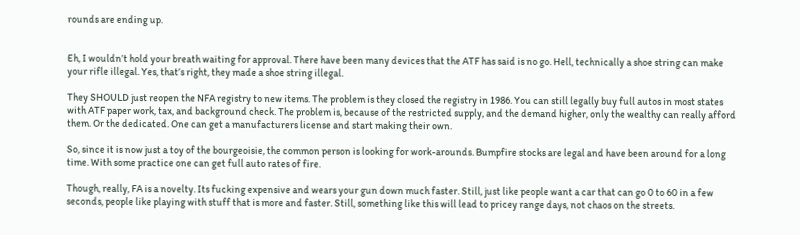rounds are ending up.


Eh, I wouldn’t hold your breath waiting for approval. There have been many devices that the ATF has said is no go. Hell, technically a shoe string can make your rifle illegal. Yes, that’s right, they made a shoe string illegal.

They SHOULD just reopen the NFA registry to new items. The problem is they closed the registry in 1986. You can still legally buy full autos in most states with ATF paper work, tax, and background check. The problem is, because of the restricted supply, and the demand higher, only the wealthy can really afford them. Or the dedicated. One can get a manufacturers license and start making their own.

So, since it is now just a toy of the bourgeoisie, the common person is looking for work-arounds. Bumpfire stocks are legal and have been around for a long time. With some practice one can get full auto rates of fire.

Though, really, FA is a novelty. Its fucking expensive and wears your gun down much faster. Still, just like people want a car that can go 0 to 60 in a few seconds, people like playing with stuff that is more and faster. Still, something like this will lead to pricey range days, not chaos on the streets.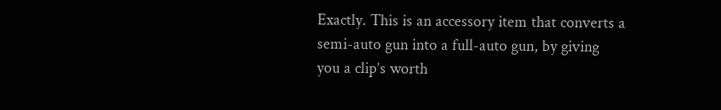Exactly. This is an accessory item that converts a semi-auto gun into a full-auto gun, by giving you a clip’s worth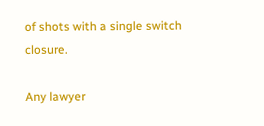of shots with a single switch closure.

Any lawyer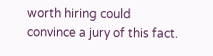worth hiring could convince a jury of this fact.